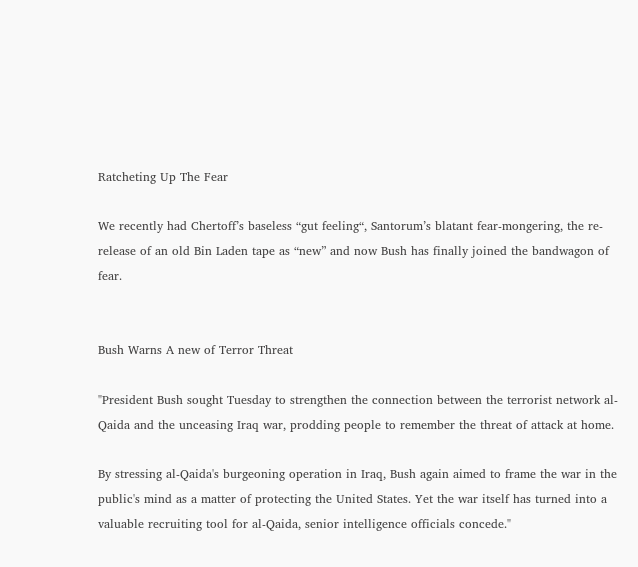Ratcheting Up The Fear

We recently had Chertoff’s baseless “gut feeling“, Santorum’s blatant fear-mongering, the re-release of an old Bin Laden tape as “new” and now Bush has finally joined the bandwagon of fear.


Bush Warns A new of Terror Threat

"President Bush sought Tuesday to strengthen the connection between the terrorist network al-Qaida and the unceasing Iraq war, prodding people to remember the threat of attack at home.

By stressing al-Qaida's burgeoning operation in Iraq, Bush again aimed to frame the war in the public's mind as a matter of protecting the United States. Yet the war itself has turned into a valuable recruiting tool for al-Qaida, senior intelligence officials concede."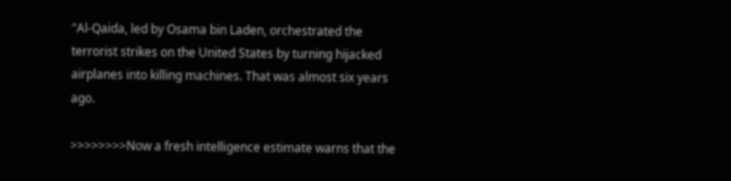"Al-Qaida, led by Osama bin Laden, orchestrated the terrorist strikes on the United States by turning hijacked airplanes into killing machines. That was almost six years ago.

>>>>>>>>Now a fresh intelligence estimate warns that the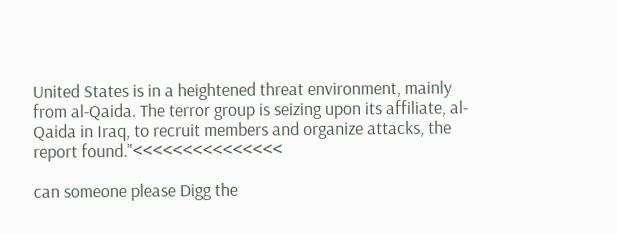United States is in a heightened threat environment, mainly from al-Qaida. The terror group is seizing upon its affiliate, al-Qaida in Iraq, to recruit members and organize attacks, the report found."<<<<<<<<<<<<<<<

can someone please Digg the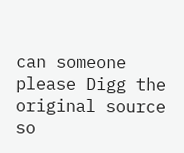can someone please Digg the original source so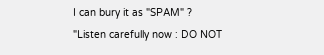I can bury it as "SPAM" ?
"Listen carefully now : DO NOT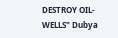DESTROY OIL-WELLS" Dubya